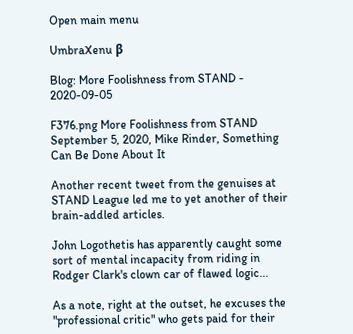Open main menu

UmbraXenu β

Blog: More Foolishness from STAND - 2020-09-05

F376.png More Foolishness from STAND September 5, 2020, Mike Rinder, Something Can Be Done About It

Another recent tweet from the genuises at STAND League led me to yet another of their brain-addled articles.

John Logothetis has apparently caught some sort of mental incapacity from riding in Rodger Clark's clown car of flawed logic...

As a note, right at the outset, he excuses the "professional critic" who gets paid for their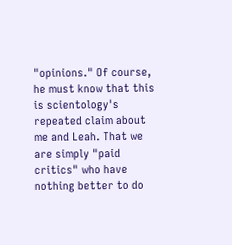"opinions." Of course, he must know that this is scientology's repeated claim about me and Leah. That we are simply "paid critics" who have nothing better to do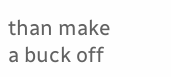than make a buck off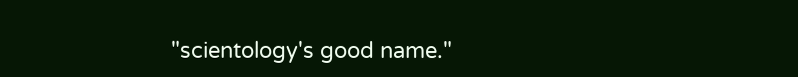"scientology's good name."